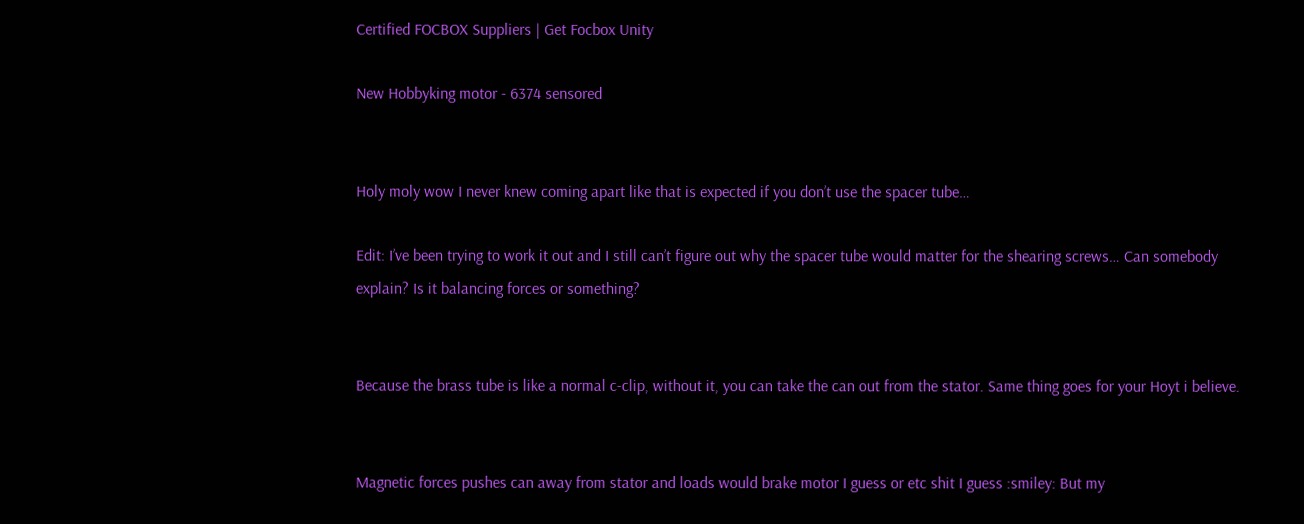Certified FOCBOX Suppliers | Get Focbox Unity

New Hobbyking motor - 6374 sensored


Holy moly wow I never knew coming apart like that is expected if you don’t use the spacer tube…

Edit: I’ve been trying to work it out and I still can’t figure out why the spacer tube would matter for the shearing screws… Can somebody explain? Is it balancing forces or something?


Because the brass tube is like a normal c-clip, without it, you can take the can out from the stator. Same thing goes for your Hoyt i believe.


Magnetic forces pushes can away from stator and loads would brake motor I guess or etc shit I guess :smiley: But my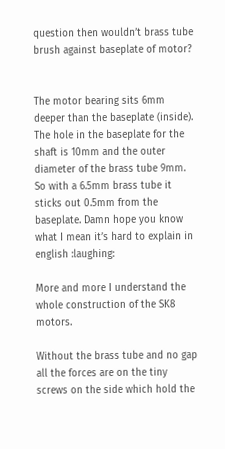question then wouldn’t brass tube brush against baseplate of motor?


The motor bearing sits 6mm deeper than the baseplate (inside). The hole in the baseplate for the shaft is 10mm and the outer diameter of the brass tube 9mm. So with a 6.5mm brass tube it sticks out 0.5mm from the baseplate. Damn hope you know what I mean it’s hard to explain in english :laughing:

More and more I understand the whole construction of the SK8 motors.

Without the brass tube and no gap all the forces are on the tiny screws on the side which hold the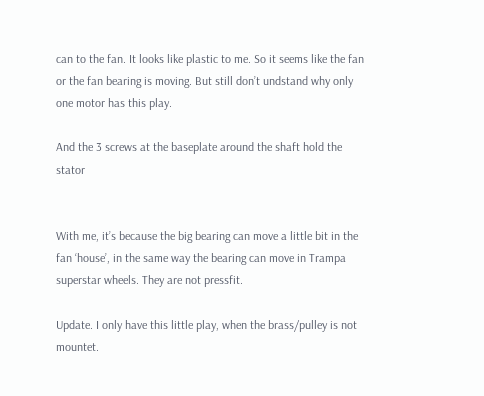can to the fan. It looks like plastic to me. So it seems like the fan or the fan bearing is moving. But still don’t undstand why only one motor has this play.

And the 3 screws at the baseplate around the shaft hold the stator


With me, it’s because the big bearing can move a little bit in the fan ‘house’, in the same way the bearing can move in Trampa superstar wheels. They are not pressfit.

Update. I only have this little play, when the brass/pulley is not mountet.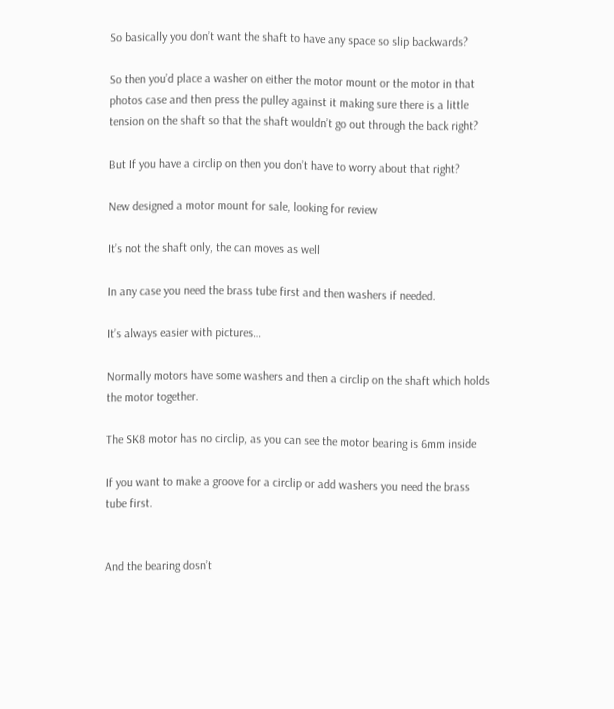So basically you don’t want the shaft to have any space so slip backwards?

So then you’d place a washer on either the motor mount or the motor in that photos case and then press the pulley against it making sure there is a little tension on the shaft so that the shaft wouldn’t go out through the back right?

But If you have a circlip on then you don’t have to worry about that right?

New designed a motor mount for sale, looking for review

It’s not the shaft only, the can moves as well

In any case you need the brass tube first and then washers if needed.

It’s always easier with pictures…

Normally motors have some washers and then a circlip on the shaft which holds the motor together.

The SK8 motor has no circlip, as you can see the motor bearing is 6mm inside

If you want to make a groove for a circlip or add washers you need the brass tube first.


And the bearing dosn’t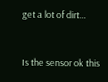get a lot of dirt…


Is the sensor ok this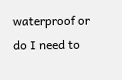waterproof or do I need to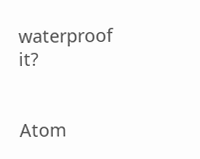waterproof it?


Atom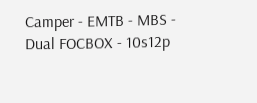Camper - EMTB - MBS - Dual FOCBOX - 10s12p